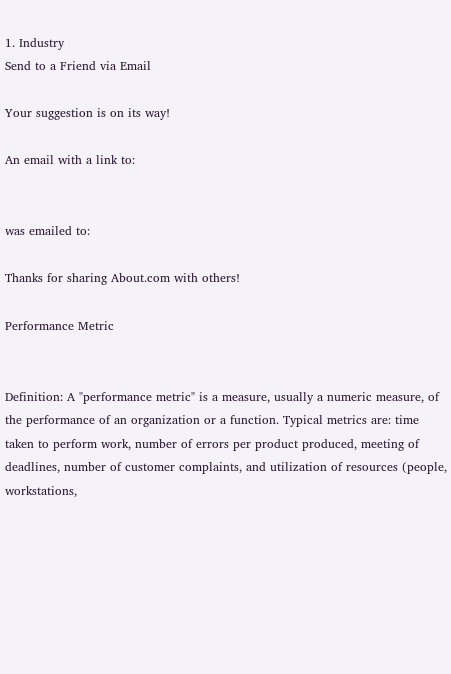1. Industry
Send to a Friend via Email

Your suggestion is on its way!

An email with a link to:


was emailed to:

Thanks for sharing About.com with others!

Performance Metric


Definition: A "performance metric" is a measure, usually a numeric measure, of the performance of an organization or a function. Typical metrics are: time taken to perform work, number of errors per product produced, meeting of deadlines, number of customer complaints, and utilization of resources (people, workstations,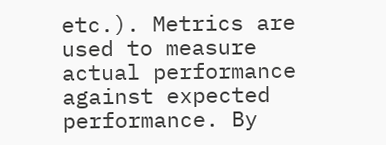etc.). Metrics are used to measure actual performance against expected performance. By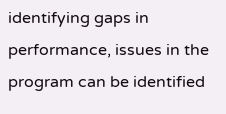identifying gaps in performance, issues in the program can be identified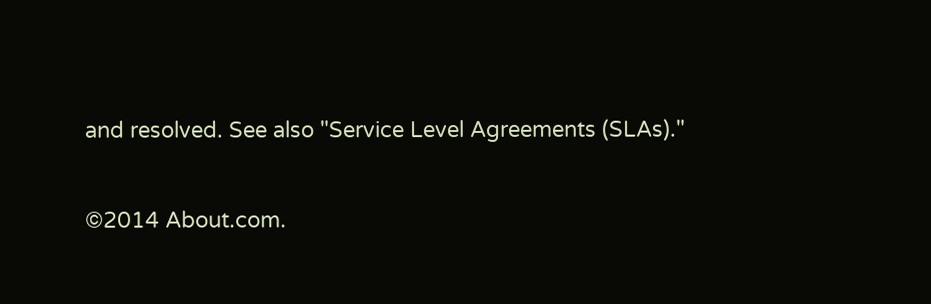and resolved. See also "Service Level Agreements (SLAs)."

©2014 About.com.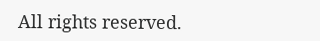All rights reserved.